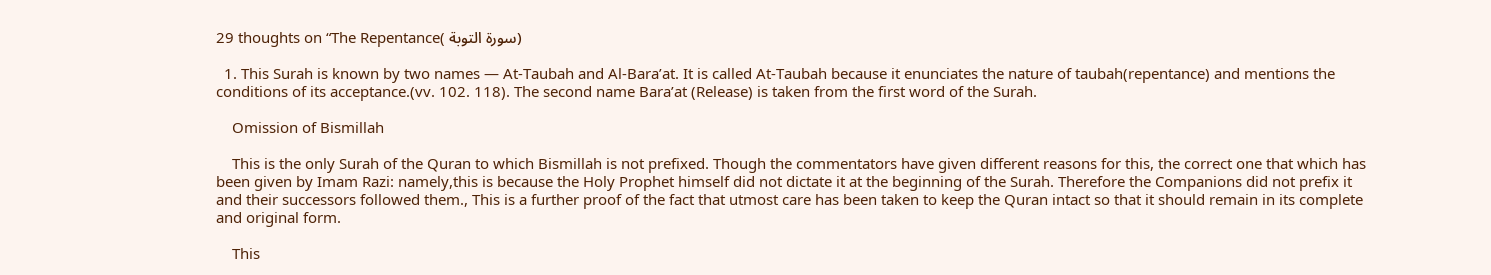29 thoughts on “The Repentance( سورة التوبة)

  1. This Surah is known by two names — At-Taubah and Al-Bara’at. It is called At-Taubah because it enunciates the nature of taubah(repentance) and mentions the conditions of its acceptance.(vv. 102. 118). The second name Bara’at (Release) is taken from the first word of the Surah.

    Omission of Bismillah

    This is the only Surah of the Quran to which Bismillah is not prefixed. Though the commentators have given different reasons for this, the correct one that which has been given by Imam Razi: namely,this is because the Holy Prophet himself did not dictate it at the beginning of the Surah. Therefore the Companions did not prefix it and their successors followed them., This is a further proof of the fact that utmost care has been taken to keep the Quran intact so that it should remain in its complete and original form.

    This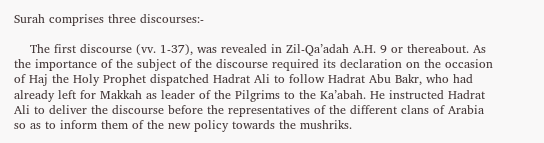Surah comprises three discourses:-

    The first discourse (vv. 1-37), was revealed in Zil-Qa’adah A.H. 9 or thereabout. As the importance of the subject of the discourse required its declaration on the occasion of Haj the Holy Prophet dispatched Hadrat Ali to follow Hadrat Abu Bakr, who had already left for Makkah as leader of the Pilgrims to the Ka’abah. He instructed Hadrat Ali to deliver the discourse before the representatives of the different clans of Arabia so as to inform them of the new policy towards the mushriks.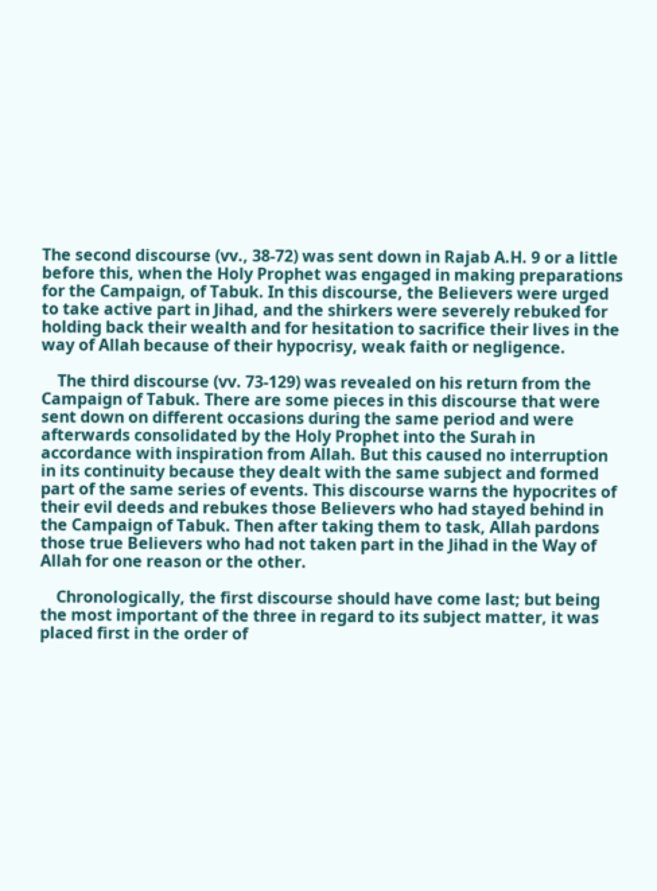The second discourse (vv., 38-72) was sent down in Rajab A.H. 9 or a little before this, when the Holy Prophet was engaged in making preparations for the Campaign, of Tabuk. In this discourse, the Believers were urged to take active part in Jihad, and the shirkers were severely rebuked for holding back their wealth and for hesitation to sacrifice their lives in the way of Allah because of their hypocrisy, weak faith or negligence.

    The third discourse (vv. 73-129) was revealed on his return from the Campaign of Tabuk. There are some pieces in this discourse that were sent down on different occasions during the same period and were afterwards consolidated by the Holy Prophet into the Surah in accordance with inspiration from Allah. But this caused no interruption in its continuity because they dealt with the same subject and formed part of the same series of events. This discourse warns the hypocrites of their evil deeds and rebukes those Believers who had stayed behind in the Campaign of Tabuk. Then after taking them to task, Allah pardons those true Believers who had not taken part in the Jihad in the Way of Allah for one reason or the other.

    Chronologically, the first discourse should have come last; but being the most important of the three in regard to its subject matter, it was placed first in the order of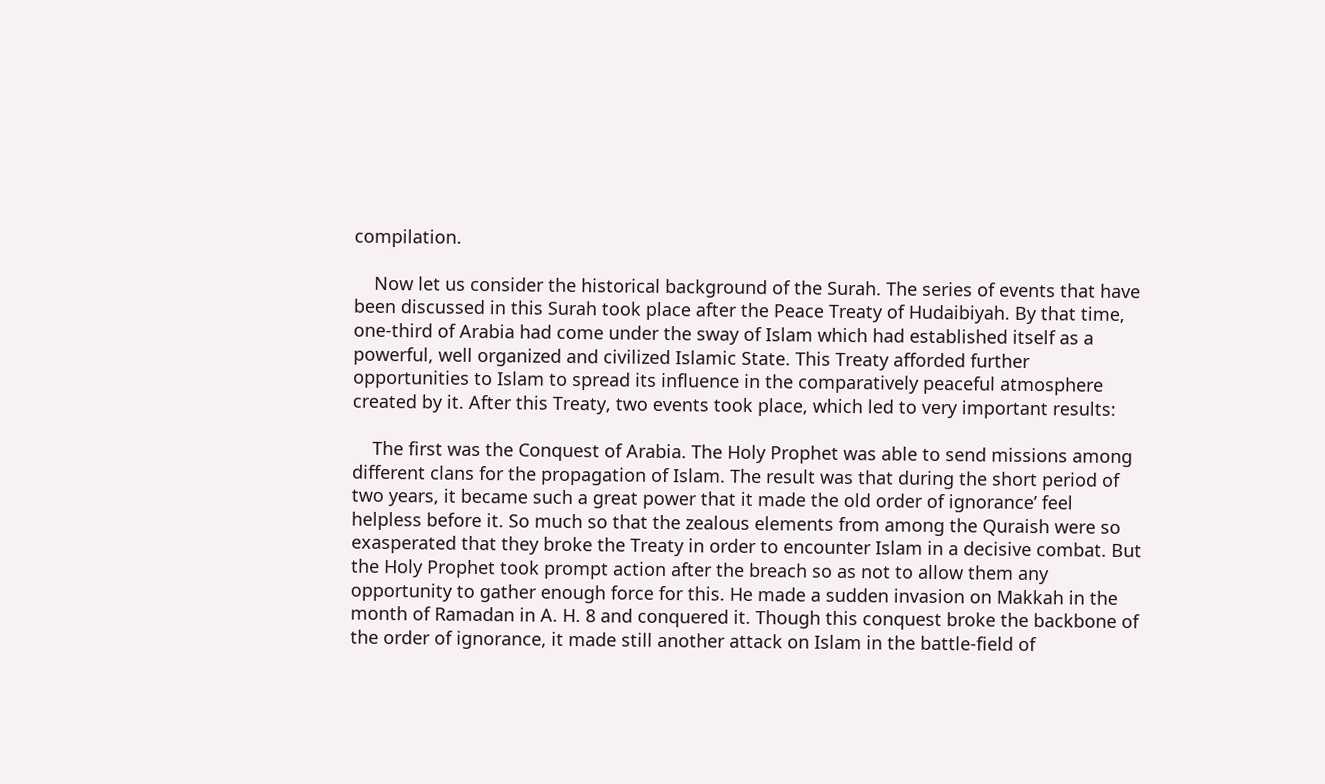compilation.

    Now let us consider the historical background of the Surah. The series of events that have been discussed in this Surah took place after the Peace Treaty of Hudaibiyah. By that time, one-third of Arabia had come under the sway of Islam which had established itself as a powerful, well organized and civilized Islamic State. This Treaty afforded further opportunities to Islam to spread its influence in the comparatively peaceful atmosphere created by it. After this Treaty, two events took place, which led to very important results:

    The first was the Conquest of Arabia. The Holy Prophet was able to send missions among different clans for the propagation of Islam. The result was that during the short period of two years, it became such a great power that it made the old order of ignorance’ feel helpless before it. So much so that the zealous elements from among the Quraish were so exasperated that they broke the Treaty in order to encounter Islam in a decisive combat. But the Holy Prophet took prompt action after the breach so as not to allow them any opportunity to gather enough force for this. He made a sudden invasion on Makkah in the month of Ramadan in A. H. 8 and conquered it. Though this conquest broke the backbone of the order of ignorance, it made still another attack on Islam in the battle-field of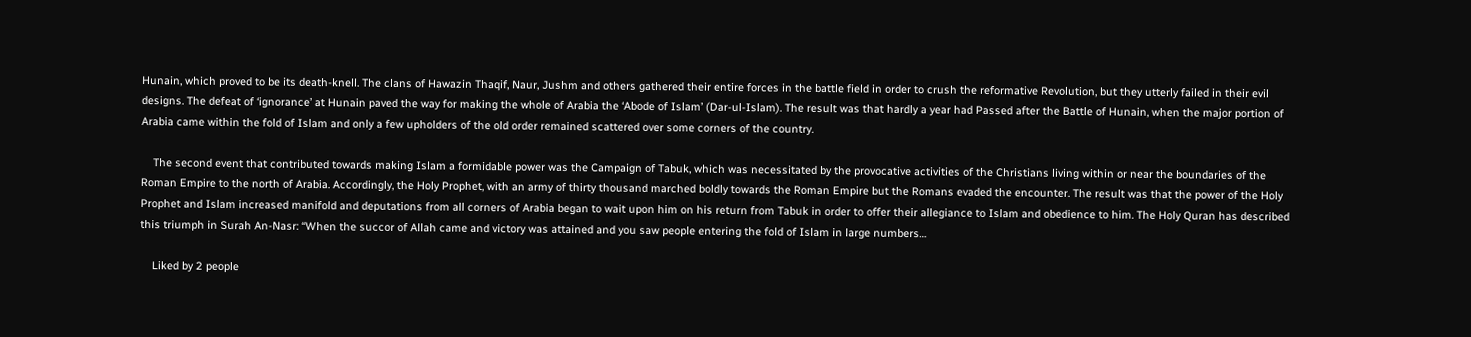Hunain, which proved to be its death-knell. The clans of Hawazin Thaqif, Naur, Jushm and others gathered their entire forces in the battle field in order to crush the reformative Revolution, but they utterly failed in their evil designs. The defeat of ‘ignorance’ at Hunain paved the way for making the whole of Arabia the ‘Abode of Islam’ (Dar-ul-Islam). The result was that hardly a year had Passed after the Battle of Hunain, when the major portion of Arabia came within the fold of Islam and only a few upholders of the old order remained scattered over some corners of the country.

    The second event that contributed towards making Islam a formidable power was the Campaign of Tabuk, which was necessitated by the provocative activities of the Christians living within or near the boundaries of the Roman Empire to the north of Arabia. Accordingly, the Holy Prophet, with an army of thirty thousand marched boldly towards the Roman Empire but the Romans evaded the encounter. The result was that the power of the Holy Prophet and Islam increased manifold and deputations from all corners of Arabia began to wait upon him on his return from Tabuk in order to offer their allegiance to Islam and obedience to him. The Holy Quran has described this triumph in Surah An-Nasr: “When the succor of Allah came and victory was attained and you saw people entering the fold of Islam in large numbers…

    Liked by 2 people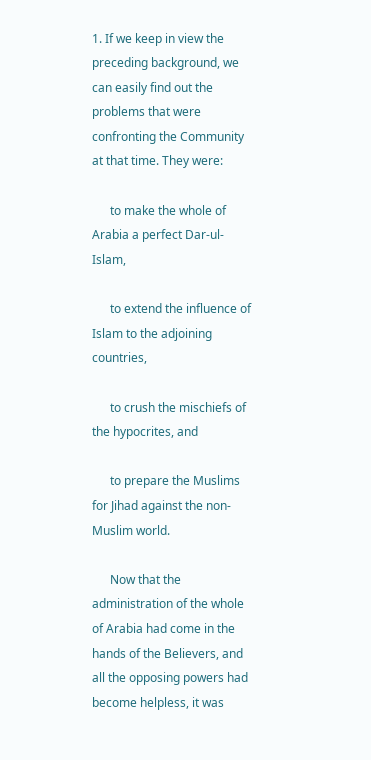1. If we keep in view the preceding background, we can easily find out the problems that were confronting the Community at that time. They were:

      to make the whole of Arabia a perfect Dar-ul-Islam,

      to extend the influence of Islam to the adjoining countries,

      to crush the mischiefs of the hypocrites, and

      to prepare the Muslims for Jihad against the non- Muslim world.

      Now that the administration of the whole of Arabia had come in the hands of the Believers, and all the opposing powers had become helpless, it was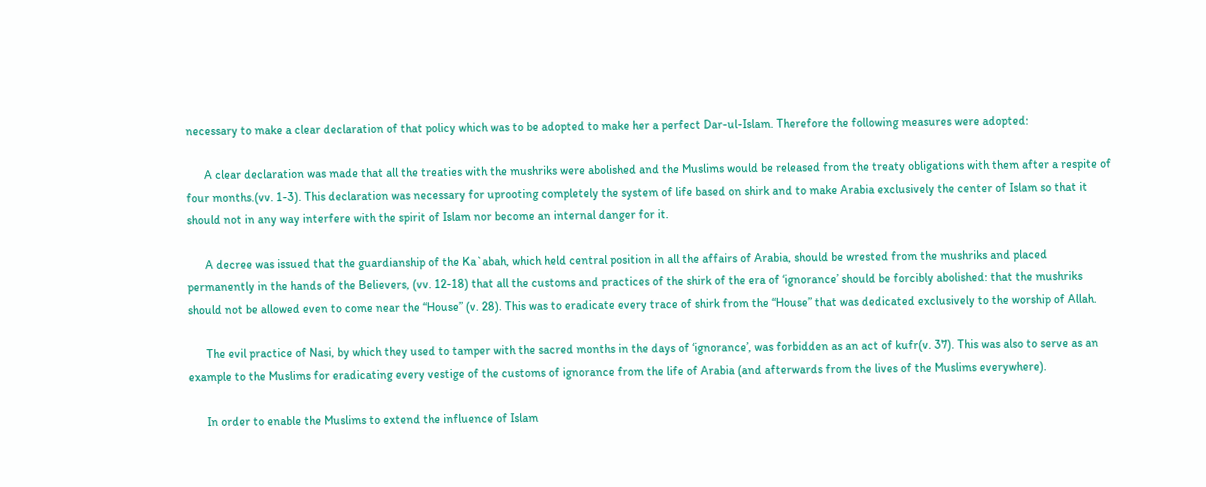necessary to make a clear declaration of that policy which was to be adopted to make her a perfect Dar-ul-Islam. Therefore the following measures were adopted:

      A clear declaration was made that all the treaties with the mushriks were abolished and the Muslims would be released from the treaty obligations with them after a respite of four months.(vv. 1-3). This declaration was necessary for uprooting completely the system of life based on shirk and to make Arabia exclusively the center of Islam so that it should not in any way interfere with the spirit of Islam nor become an internal danger for it.

      A decree was issued that the guardianship of the Ka`abah, which held central position in all the affairs of Arabia, should be wrested from the mushriks and placed permanently in the hands of the Believers, (vv. 12-18) that all the customs and practices of the shirk of the era of ‘ignorance’ should be forcibly abolished: that the mushriks should not be allowed even to come near the “House” (v. 28). This was to eradicate every trace of shirk from the “House” that was dedicated exclusively to the worship of Allah.

      The evil practice of Nasi, by which they used to tamper with the sacred months in the days of ‘ignorance’, was forbidden as an act of kufr(v. 37). This was also to serve as an example to the Muslims for eradicating every vestige of the customs of ignorance from the life of Arabia (and afterwards from the lives of the Muslims everywhere).

      In order to enable the Muslims to extend the influence of Islam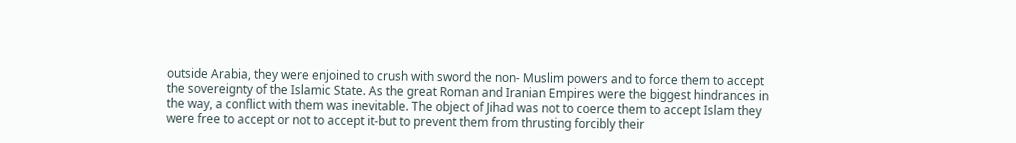outside Arabia, they were enjoined to crush with sword the non- Muslim powers and to force them to accept the sovereignty of the Islamic State. As the great Roman and Iranian Empires were the biggest hindrances in the way, a conflict with them was inevitable. The object of Jihad was not to coerce them to accept Islam they were free to accept or not to accept it-but to prevent them from thrusting forcibly their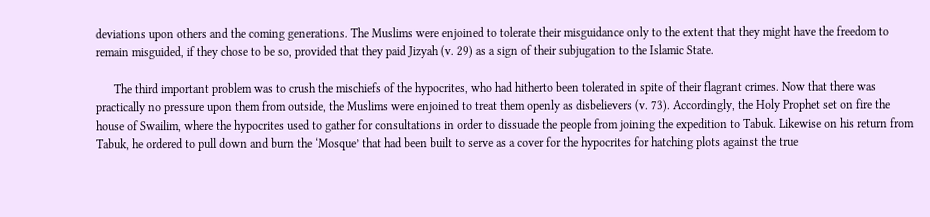deviations upon others and the coming generations. The Muslims were enjoined to tolerate their misguidance only to the extent that they might have the freedom to remain misguided, if they chose to be so, provided that they paid Jizyah (v. 29) as a sign of their subjugation to the Islamic State.

      The third important problem was to crush the mischiefs of the hypocrites, who had hitherto been tolerated in spite of their flagrant crimes. Now that there was practically no pressure upon them from outside, the Muslims were enjoined to treat them openly as disbelievers (v. 73). Accordingly, the Holy Prophet set on fire the house of Swailim, where the hypocrites used to gather for consultations in order to dissuade the people from joining the expedition to Tabuk. Likewise on his return from Tabuk, he ordered to pull down and burn the ‘Mosque’ that had been built to serve as a cover for the hypocrites for hatching plots against the true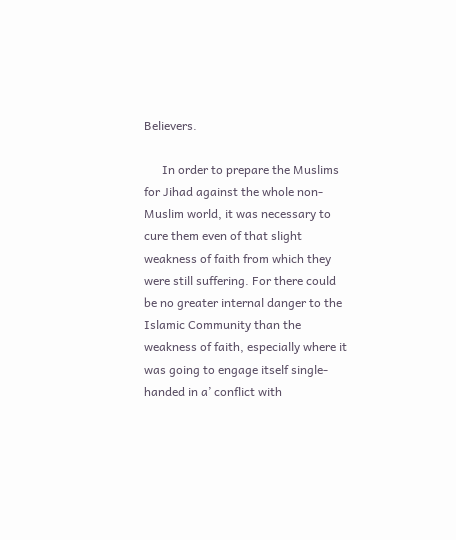Believers.

      In order to prepare the Muslims for Jihad against the whole non-Muslim world, it was necessary to cure them even of that slight weakness of faith from which they were still suffering. For there could be no greater internal danger to the Islamic Community than the weakness of faith, especially where it was going to engage itself single-handed in a’ conflict with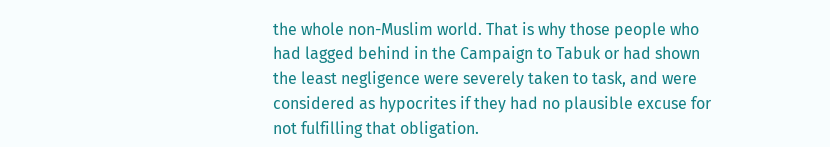the whole non-Muslim world. That is why those people who had lagged behind in the Campaign to Tabuk or had shown the least negligence were severely taken to task, and were considered as hypocrites if they had no plausible excuse for not fulfilling that obligation.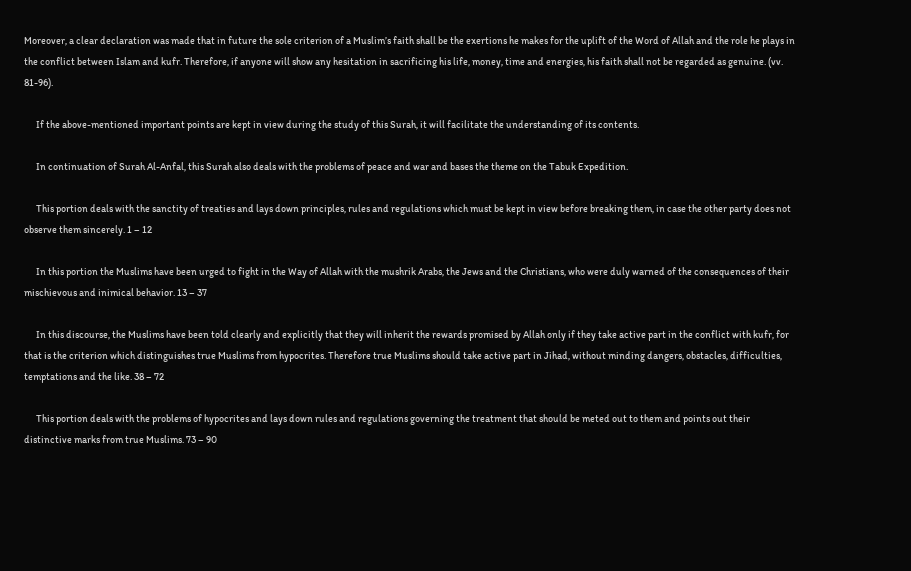Moreover, a clear declaration was made that in future the sole criterion of a Muslim’s faith shall be the exertions he makes for the uplift of the Word of Allah and the role he plays in the conflict between Islam and kufr. Therefore, if anyone will show any hesitation in sacrificing his life, money, time and energies, his faith shall not be regarded as genuine. (vv. 81-96).

      If the above-mentioned important points are kept in view during the study of this Surah, it will facilitate the understanding of its contents.

      In continuation of Surah Al-Anfal, this Surah also deals with the problems of peace and war and bases the theme on the Tabuk Expedition.

      This portion deals with the sanctity of treaties and lays down principles, rules and regulations which must be kept in view before breaking them, in case the other party does not observe them sincerely. 1 – 12

      In this portion the Muslims have been urged to fight in the Way of Allah with the mushrik Arabs, the Jews and the Christians, who were duly warned of the consequences of their mischievous and inimical behavior. 13 – 37

      In this discourse, the Muslims have been told clearly and explicitly that they will inherit the rewards promised by Allah only if they take active part in the conflict with kufr, for that is the criterion which distinguishes true Muslims from hypocrites. Therefore true Muslims should take active part in Jihad, without minding dangers, obstacles, difficulties, temptations and the like. 38 – 72

      This portion deals with the problems of hypocrites and lays down rules and regulations governing the treatment that should be meted out to them and points out their distinctive marks from true Muslims. 73 – 90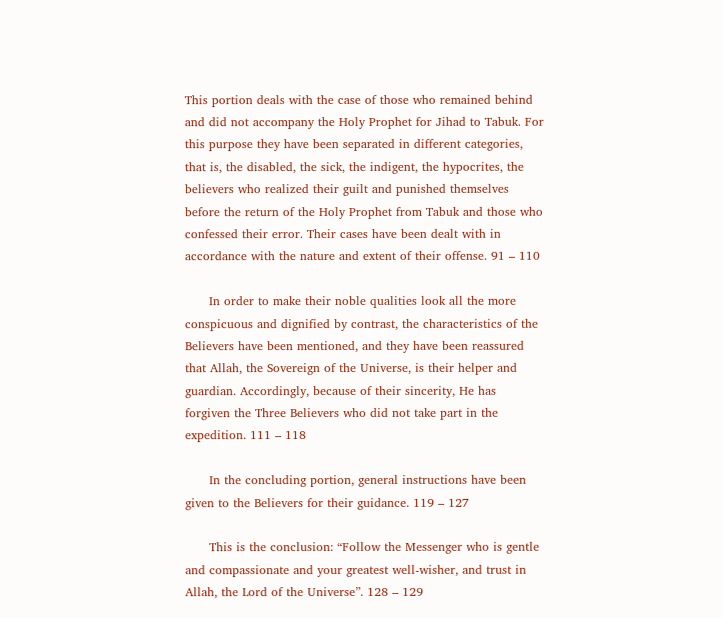This portion deals with the case of those who remained behind and did not accompany the Holy Prophet for Jihad to Tabuk. For this purpose they have been separated in different categories, that is, the disabled, the sick, the indigent, the hypocrites, the believers who realized their guilt and punished themselves before the return of the Holy Prophet from Tabuk and those who confessed their error. Their cases have been dealt with in accordance with the nature and extent of their offense. 91 – 110

      In order to make their noble qualities look all the more conspicuous and dignified by contrast, the characteristics of the Believers have been mentioned, and they have been reassured that Allah, the Sovereign of the Universe, is their helper and guardian. Accordingly, because of their sincerity, He has forgiven the Three Believers who did not take part in the expedition. 111 – 118

      In the concluding portion, general instructions have been given to the Believers for their guidance. 119 – 127

      This is the conclusion: “Follow the Messenger who is gentle and compassionate and your greatest well-wisher, and trust in Allah, the Lord of the Universe”. 128 – 129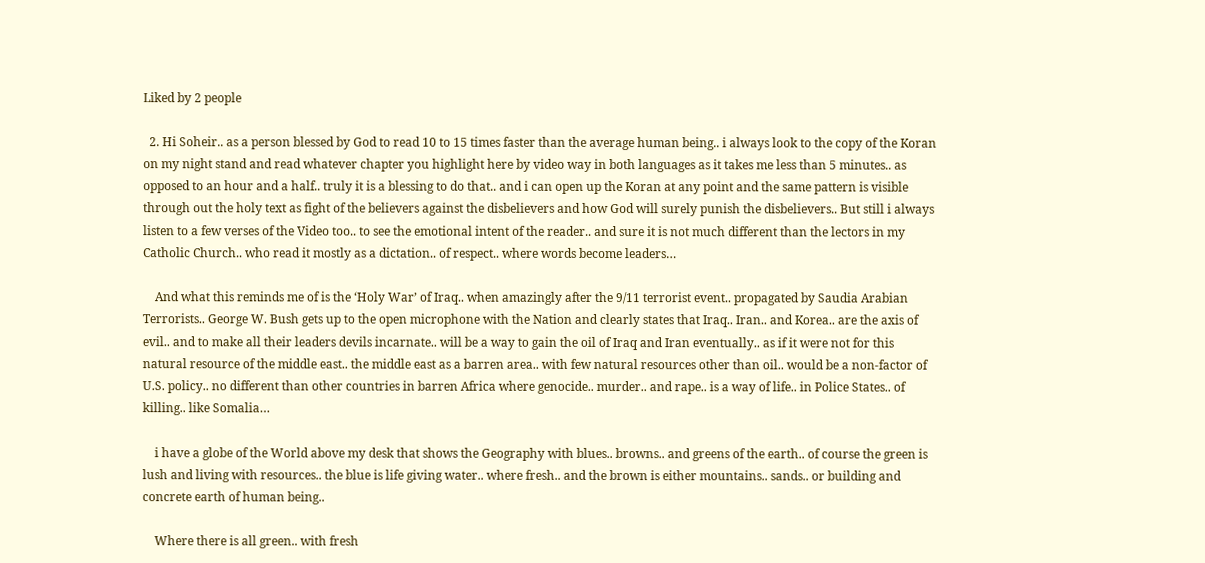Liked by 2 people

  2. Hi Soheir.. as a person blessed by God to read 10 to 15 times faster than the average human being.. i always look to the copy of the Koran on my night stand and read whatever chapter you highlight here by video way in both languages as it takes me less than 5 minutes.. as opposed to an hour and a half.. truly it is a blessing to do that.. and i can open up the Koran at any point and the same pattern is visible through out the holy text as fight of the believers against the disbelievers and how God will surely punish the disbelievers.. But still i always listen to a few verses of the Video too.. to see the emotional intent of the reader.. and sure it is not much different than the lectors in my Catholic Church.. who read it mostly as a dictation.. of respect.. where words become leaders…

    And what this reminds me of is the ‘Holy War’ of Iraq.. when amazingly after the 9/11 terrorist event.. propagated by Saudia Arabian Terrorists.. George W. Bush gets up to the open microphone with the Nation and clearly states that Iraq.. Iran.. and Korea.. are the axis of evil.. and to make all their leaders devils incarnate.. will be a way to gain the oil of Iraq and Iran eventually.. as if it were not for this natural resource of the middle east.. the middle east as a barren area.. with few natural resources other than oil.. would be a non-factor of U.S. policy.. no different than other countries in barren Africa where genocide.. murder.. and rape.. is a way of life.. in Police States.. of killing.. like Somalia…

    i have a globe of the World above my desk that shows the Geography with blues.. browns.. and greens of the earth.. of course the green is lush and living with resources.. the blue is life giving water.. where fresh.. and the brown is either mountains.. sands.. or building and concrete earth of human being..

    Where there is all green.. with fresh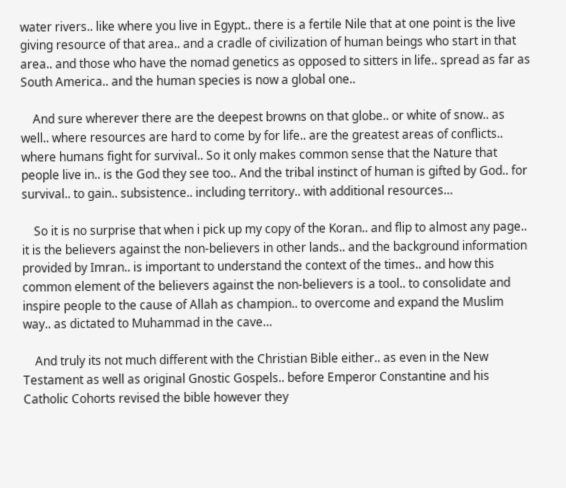water rivers.. like where you live in Egypt.. there is a fertile Nile that at one point is the live giving resource of that area.. and a cradle of civilization of human beings who start in that area.. and those who have the nomad genetics as opposed to sitters in life.. spread as far as South America.. and the human species is now a global one..

    And sure wherever there are the deepest browns on that globe.. or white of snow.. as well.. where resources are hard to come by for life.. are the greatest areas of conflicts.. where humans fight for survival.. So it only makes common sense that the Nature that people live in.. is the God they see too.. And the tribal instinct of human is gifted by God.. for survival.. to gain.. subsistence.. including territory.. with additional resources…

    So it is no surprise that when i pick up my copy of the Koran.. and flip to almost any page.. it is the believers against the non-believers in other lands.. and the background information provided by Imran.. is important to understand the context of the times.. and how this common element of the believers against the non-believers is a tool.. to consolidate and inspire people to the cause of Allah as champion.. to overcome and expand the Muslim way.. as dictated to Muhammad in the cave…

    And truly its not much different with the Christian Bible either.. as even in the New Testament as well as original Gnostic Gospels.. before Emperor Constantine and his Catholic Cohorts revised the bible however they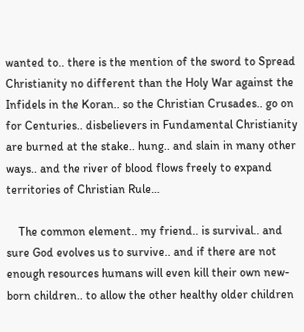wanted to.. there is the mention of the sword to Spread Christianity no different than the Holy War against the Infidels in the Koran.. so the Christian Crusades.. go on for Centuries.. disbelievers in Fundamental Christianity are burned at the stake.. hung.. and slain in many other ways.. and the river of blood flows freely to expand territories of Christian Rule…

    The common element.. my friend.. is survival.. and sure God evolves us to survive.. and if there are not enough resources humans will even kill their own new-born children.. to allow the other healthy older children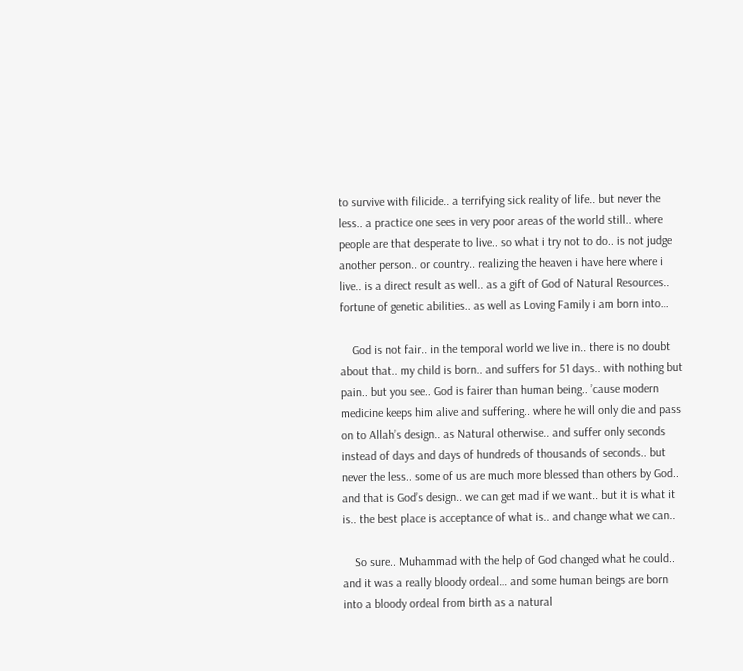to survive with filicide.. a terrifying sick reality of life.. but never the less.. a practice one sees in very poor areas of the world still.. where people are that desperate to live.. so what i try not to do.. is not judge another person.. or country.. realizing the heaven i have here where i live.. is a direct result as well.. as a gift of God of Natural Resources.. fortune of genetic abilities.. as well as Loving Family i am born into…

    God is not fair.. in the temporal world we live in.. there is no doubt about that.. my child is born.. and suffers for 51 days.. with nothing but pain.. but you see.. God is fairer than human being.. ’cause modern medicine keeps him alive and suffering.. where he will only die and pass on to Allah’s design.. as Natural otherwise.. and suffer only seconds instead of days and days of hundreds of thousands of seconds.. but never the less.. some of us are much more blessed than others by God.. and that is God’s design.. we can get mad if we want.. but it is what it is.. the best place is acceptance of what is.. and change what we can..

    So sure.. Muhammad with the help of God changed what he could.. and it was a really bloody ordeal… and some human beings are born into a bloody ordeal from birth as a natural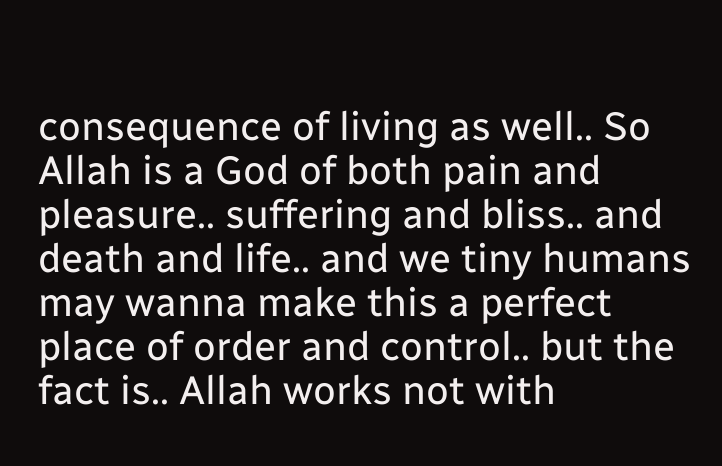consequence of living as well.. So Allah is a God of both pain and pleasure.. suffering and bliss.. and death and life.. and we tiny humans may wanna make this a perfect place of order and control.. but the fact is.. Allah works not with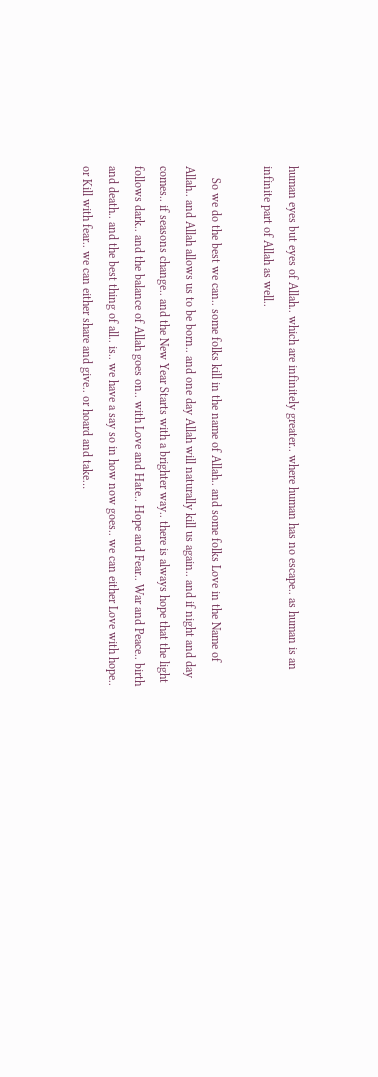human eyes but eyes of Allah.. which are infinitely greater.. where human has no escape.. as human is an infinite part of Allah as well..

    So we do the best we can.. some folks kill in the name of Allah.. and some folks Love in the Name of Allah.. and Allah allows us to be born.. and one day Allah will naturally kill us again.. and if night and day comes.. if seasons change.. and the New Year Starts with a brighter way.. there is always hope that the light follows dark.. and the balance of Allah goes on.. with Love and Hate.. Hope and Fear.. War and Peace.. birth and death.. and the best thing of all.. is.. we have a say so in how now goes.. we can either Love with hope.. or Kill with fear.. we can either share and give.. or hoard and take…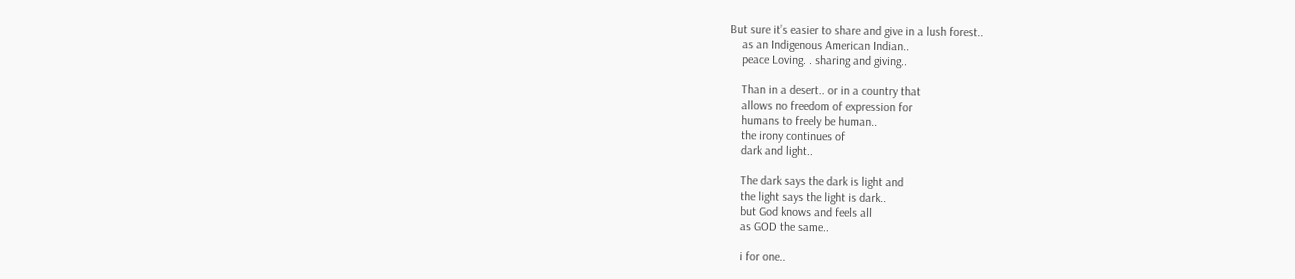But sure it’s easier to share and give in a lush forest..
    as an Indigenous American Indian..
    peace Loving. . sharing and giving..

    Than in a desert.. or in a country that
    allows no freedom of expression for
    humans to freely be human..
    the irony continues of
    dark and light..

    The dark says the dark is light and
    the light says the light is dark..
    but God knows and feels all
    as GOD the same..

    i for one..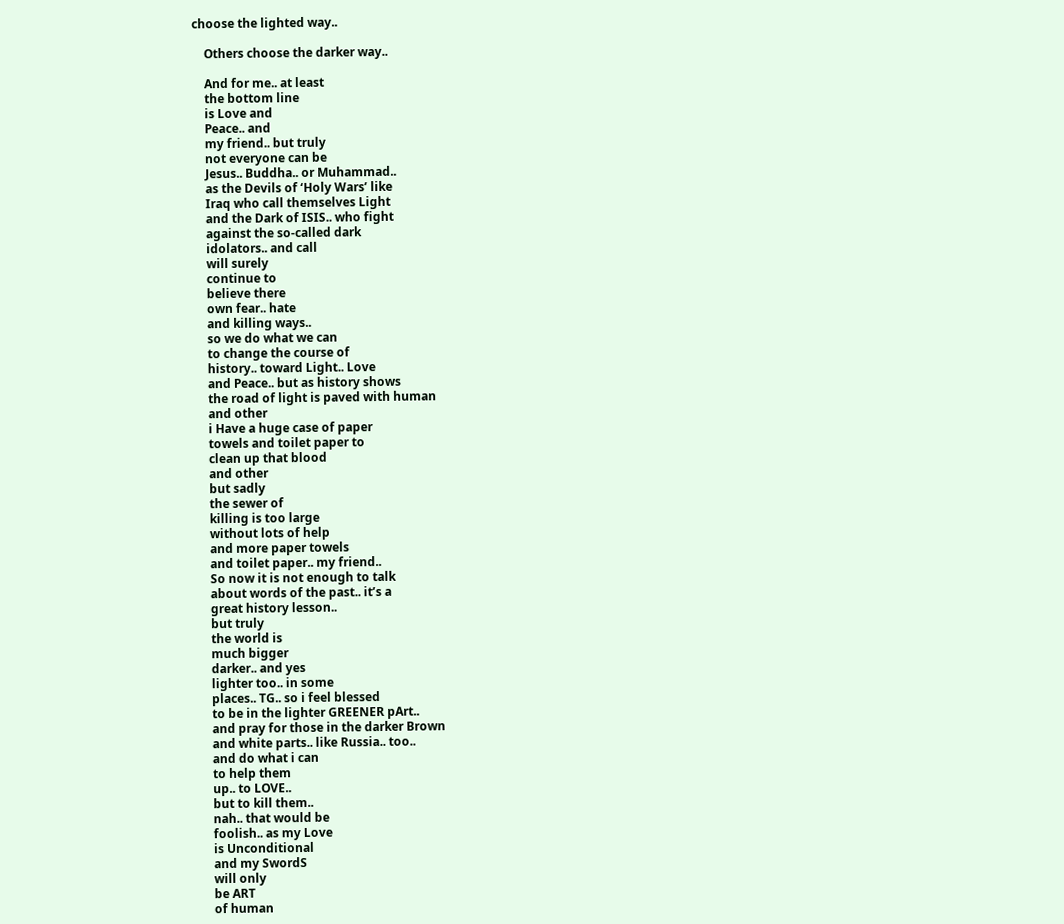choose the lighted way..

    Others choose the darker way..

    And for me.. at least
    the bottom line
    is Love and
    Peace.. and
    my friend.. but truly
    not everyone can be
    Jesus.. Buddha.. or Muhammad..
    as the Devils of ‘Holy Wars’ like
    Iraq who call themselves Light
    and the Dark of ISIS.. who fight
    against the so-called dark
    idolators.. and call
    will surely
    continue to
    believe there
    own fear.. hate
    and killing ways..
    so we do what we can
    to change the course of
    history.. toward Light.. Love
    and Peace.. but as history shows
    the road of light is paved with human
    and other
    i Have a huge case of paper
    towels and toilet paper to
    clean up that blood
    and other
    but sadly
    the sewer of
    killing is too large
    without lots of help
    and more paper towels
    and toilet paper.. my friend..
    So now it is not enough to talk
    about words of the past.. it’s a
    great history lesson..
    but truly
    the world is
    much bigger
    darker.. and yes
    lighter too.. in some
    places.. TG.. so i feel blessed
    to be in the lighter GREENER pArt..
    and pray for those in the darker Brown
    and white parts.. like Russia.. too..
    and do what i can
    to help them
    up.. to LOVE..
    but to kill them..
    nah.. that would be
    foolish.. as my Love
    is Unconditional
    and my SwordS
    will only
    be ART
    of human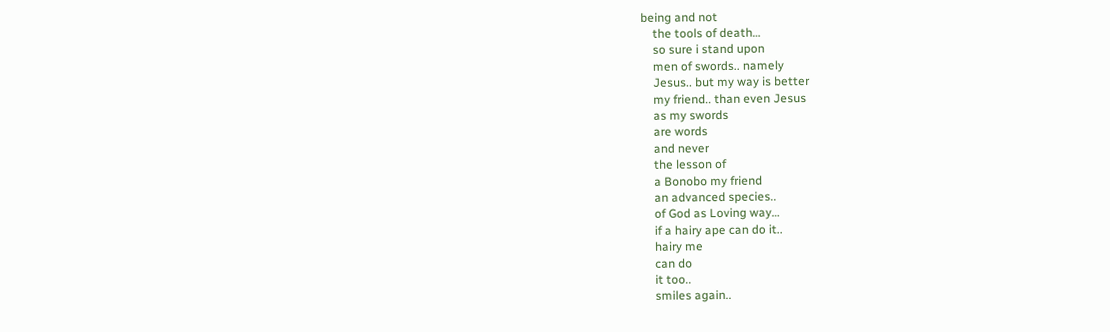being and not
    the tools of death…
    so sure i stand upon
    men of swords.. namely
    Jesus.. but my way is better
    my friend.. than even Jesus
    as my swords
    are words
    and never
    the lesson of
    a Bonobo my friend
    an advanced species..
    of God as Loving way…
    if a hairy ape can do it..
    hairy me
    can do
    it too..
    smiles again..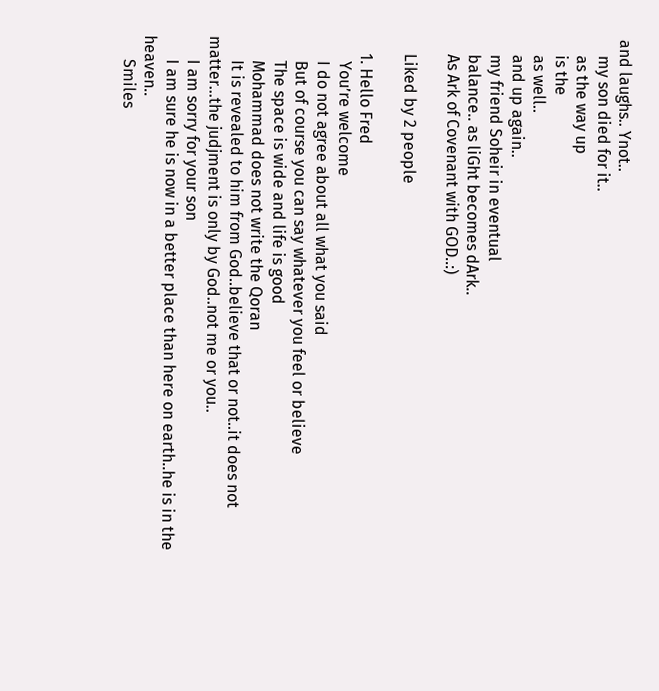and laughs.. Ynot..
    my son died for it..
    as the way up
    is the
    as well..
    and up again..
    my friend Soheir in eventual
    balance.. as liGht becomes dArk..
    As Ark of Covenant with GOD..:)

    Liked by 2 people

    1. Hello Fred
      You’re welcome
      I do not agree about all what you said
      But of course you can say whatever you feel or believe
      The space is wide and life is good
      Mohammad does not write the Qoran
      It is revealed to him from God..believe that or not..it does not matter…the judjment is only by God..not me or you..
      I am sorry for your son
      I am sure he is now in a better place than here on earth..he is in the heaven..
      Smiles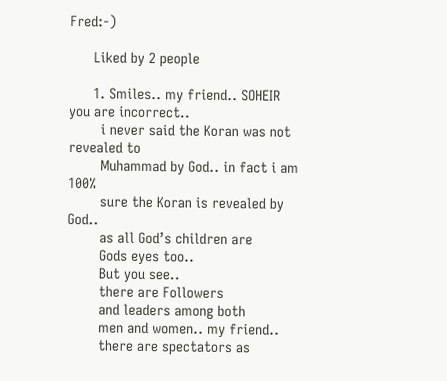Fred:-)

      Liked by 2 people

      1. Smiles.. my friend.. SOHEIR you are incorrect..
        i never said the Koran was not revealed to
        Muhammad by God.. in fact i am 100%
        sure the Koran is revealed by God..
        as all God’s children are
        Gods eyes too..
        But you see..
        there are Followers
        and leaders among both
        men and women.. my friend..
        there are spectators as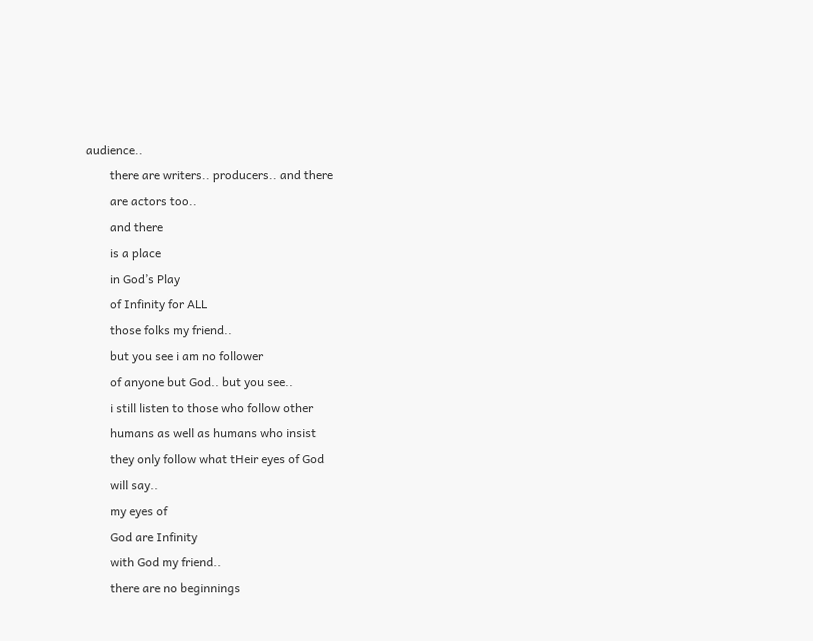audience..
        there are writers.. producers.. and there
        are actors too..
        and there
        is a place
        in God’s Play
        of Infinity for ALL
        those folks my friend..
        but you see i am no follower
        of anyone but God.. but you see..
        i still listen to those who follow other
        humans as well as humans who insist
        they only follow what tHeir eyes of God
        will say..
        my eyes of
        God are Infinity
        with God my friend..
        there are no beginnings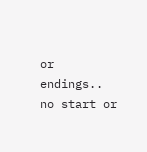or endings.. no start or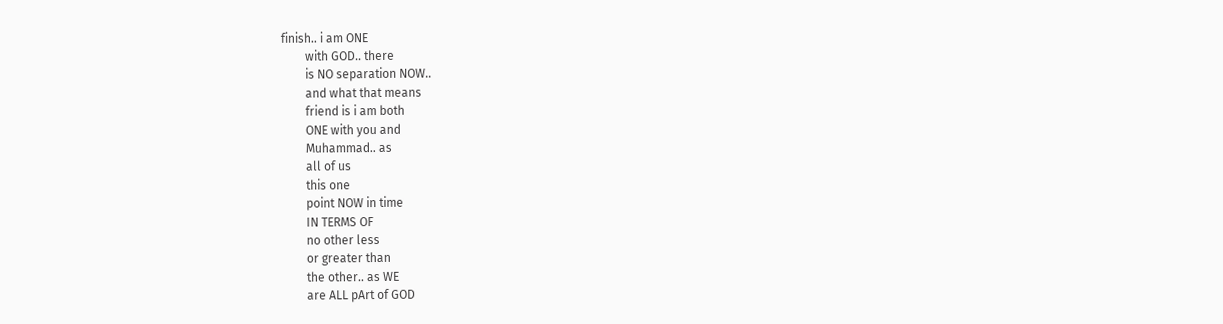finish.. i am ONE
        with GOD.. there
        is NO separation NOW..
        and what that means
        friend is i am both
        ONE with you and
        Muhammad.. as
        all of us
        this one
        point NOW in time
        IN TERMS OF
        no other less
        or greater than
        the other.. as WE
        are ALL pArt of GOD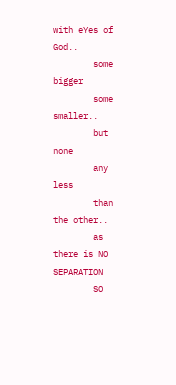with eYes of God..
        some bigger
        some smaller..
        but none
        any less
        than the other..
        as there is NO SEPARATION
        SO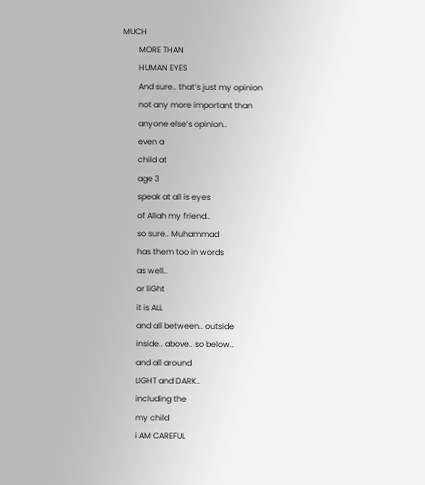MUCH
        MORE THAN
        HUMAN EYES
        And sure.. that’s just my opinion
        not any more important than
        anyone else’s opinion..
        even a
        child at
        age 3
        speak at all is eyes
        of Allah my friend..
        so sure.. Muhammad
        has them too in words
        as well..
        or liGht
        it is ALL
        and all between.. outside
        inside.. above.. so below..
        and all around
        LIGHT and DARK..
        including the
        my child
        i AM CAREFUL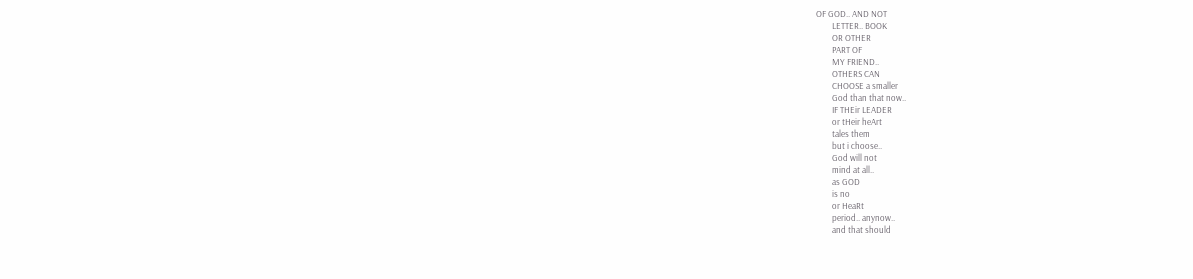OF GOD.. AND NOT
        LETTER.. BOOK
        OR OTHER
        PART OF
        MY FRIEND..
        OTHERS CAN
        CHOOSE a smaller
        God than that now..
        IF THEir LEADER
        or tHeir heArt
        tales them
        but i choose..
        God will not
        mind at all..
        as GOD
        is no
        or HeaRt
        period.. anynow..
        and that should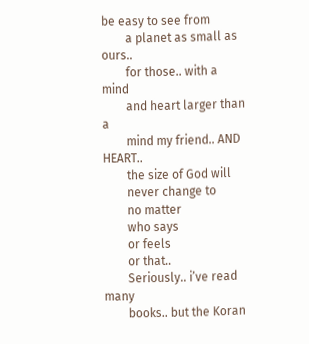be easy to see from
        a planet as small as ours..
        for those.. with a mind
        and heart larger than a
        mind my friend.. AND HEART..
        the size of God will
        never change to
        no matter
        who says
        or feels
        or that..
        Seriously.. i’ve read many
        books.. but the Koran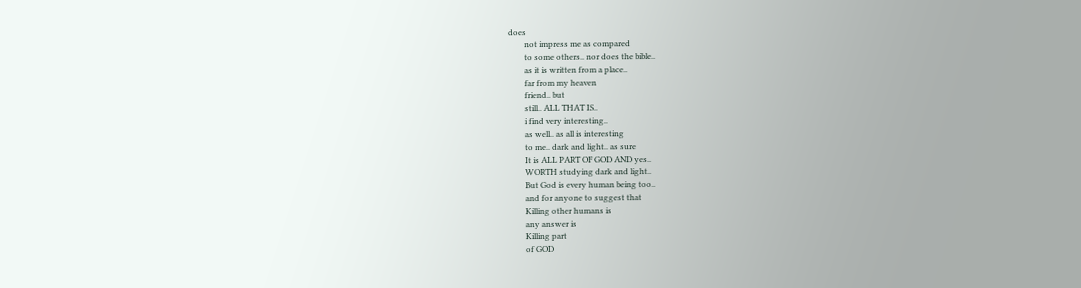does
        not impress me as compared
        to some others.. nor does the bible..
        as it is written from a place..
        far from my heaven
        friend.. but
        still.. ALL THAT IS..
        i find very interesting..
        as well.. as all is interesting
        to me.. dark and light.. as sure
        It is ALL PART OF GOD AND yes..
        WORTH studying dark and light..
        But God is every human being too..
        and for anyone to suggest that
        Killing other humans is
        any answer is
        Killing part
        of GOD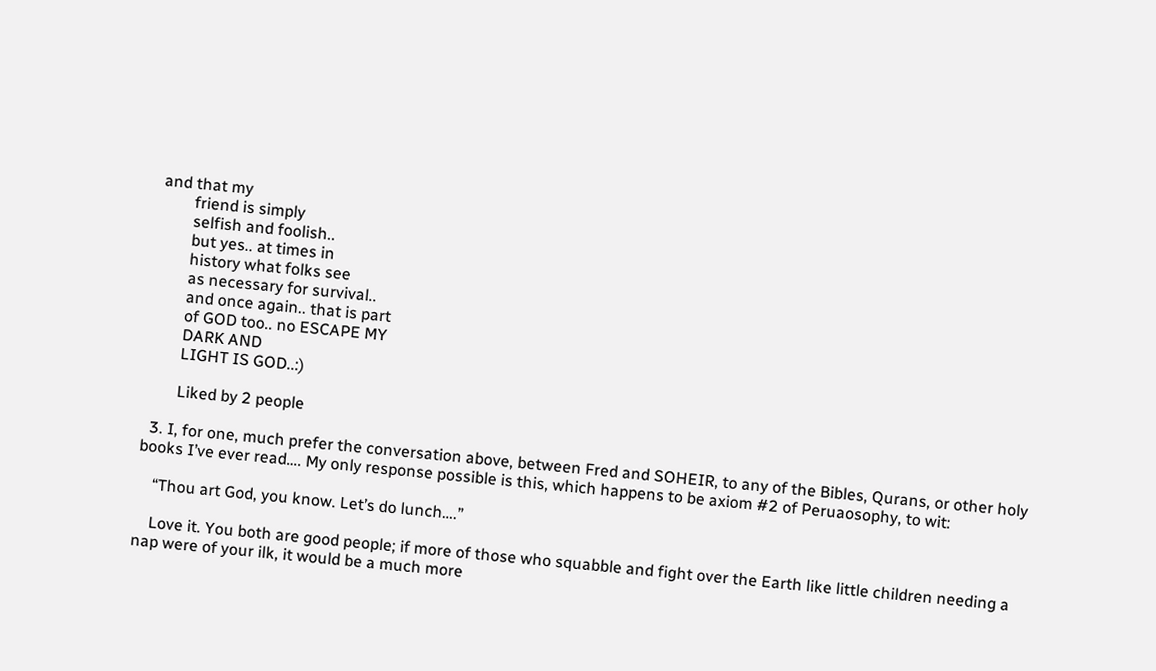and that my
        friend is simply
        selfish and foolish..
        but yes.. at times in
        history what folks see
        as necessary for survival..
        and once again.. that is part
        of GOD too.. no ESCAPE MY
        DARK AND
        LIGHT IS GOD..:)

        Liked by 2 people

  3. I, for one, much prefer the conversation above, between Fred and SOHEIR, to any of the Bibles, Qurans, or other holy books I’ve ever read…. My only response possible is this, which happens to be axiom #2 of Peruaosophy, to wit:

    “Thou art God, you know. Let’s do lunch….”

    Love it. You both are good people; if more of those who squabble and fight over the Earth like little children needing a nap were of your ilk, it would be a much more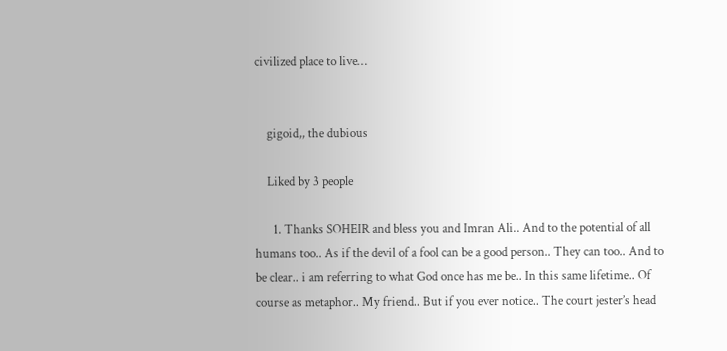civilized place to live…


    gigoid,, the dubious

    Liked by 3 people

      1. Thanks SOHEIR and bless you and Imran Ali.. And to the potential of all humans too.. As if the devil of a fool can be a good person.. They can too.. And to be clear.. i am referring to what God once has me be.. In this same lifetime.. Of course as metaphor.. My friend.. But if you ever notice.. The court jester’s head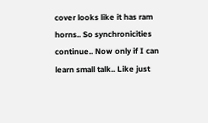cover looks like it has ram horns.. So synchronicities continue.. Now only if I can learn small talk.. Like just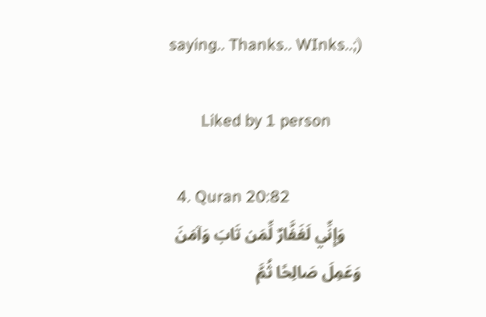saying.. Thanks.. WInks..;)

        Liked by 1 person

  4. Quran 20:82
    وَإِنِّي لَغَفَّارٌ لِّمَن تَابَ وَآمَنَ وَعَمِلَ صَالِحًا ثُمَّ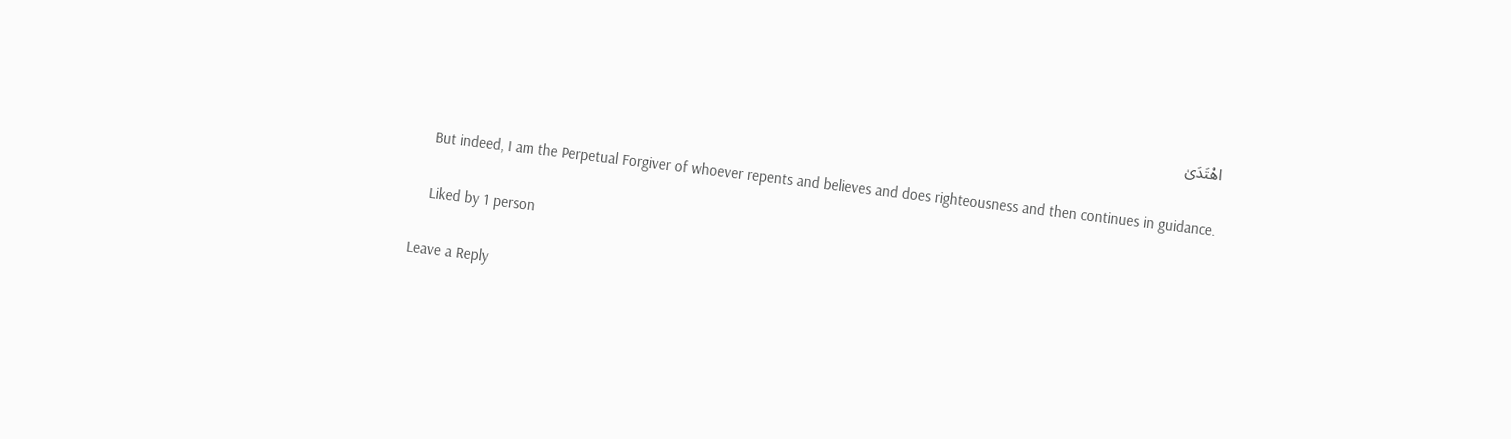اهْتَدَىٰ

    But indeed, I am the Perpetual Forgiver of whoever repents and believes and does righteousness and then continues in guidance.

    Liked by 1 person

Leave a Reply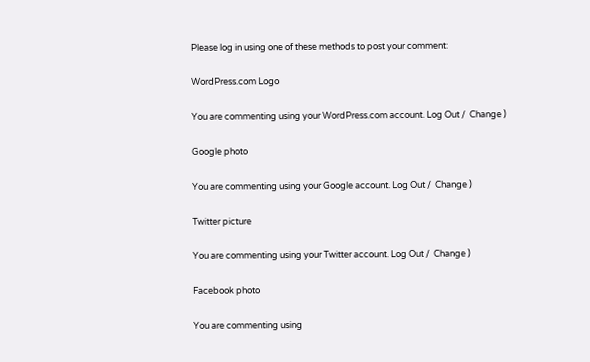Please log in using one of these methods to post your comment:

WordPress.com Logo

You are commenting using your WordPress.com account. Log Out /  Change )

Google photo

You are commenting using your Google account. Log Out /  Change )

Twitter picture

You are commenting using your Twitter account. Log Out /  Change )

Facebook photo

You are commenting using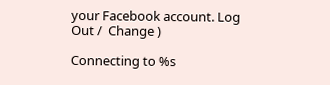your Facebook account. Log Out /  Change )

Connecting to %s